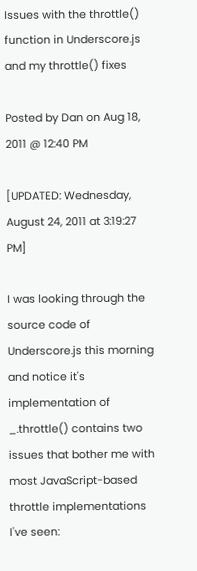Issues with the throttle() function in Underscore.js and my throttle() fixes

Posted by Dan on Aug 18, 2011 @ 12:40 PM

[UPDATED: Wednesday, August 24, 2011 at 3:19:27 PM]

I was looking through the source code of Underscore.js this morning and notice it's implementation of _.throttle() contains two issues that bother me with most JavaScript-based throttle implementations I've seen: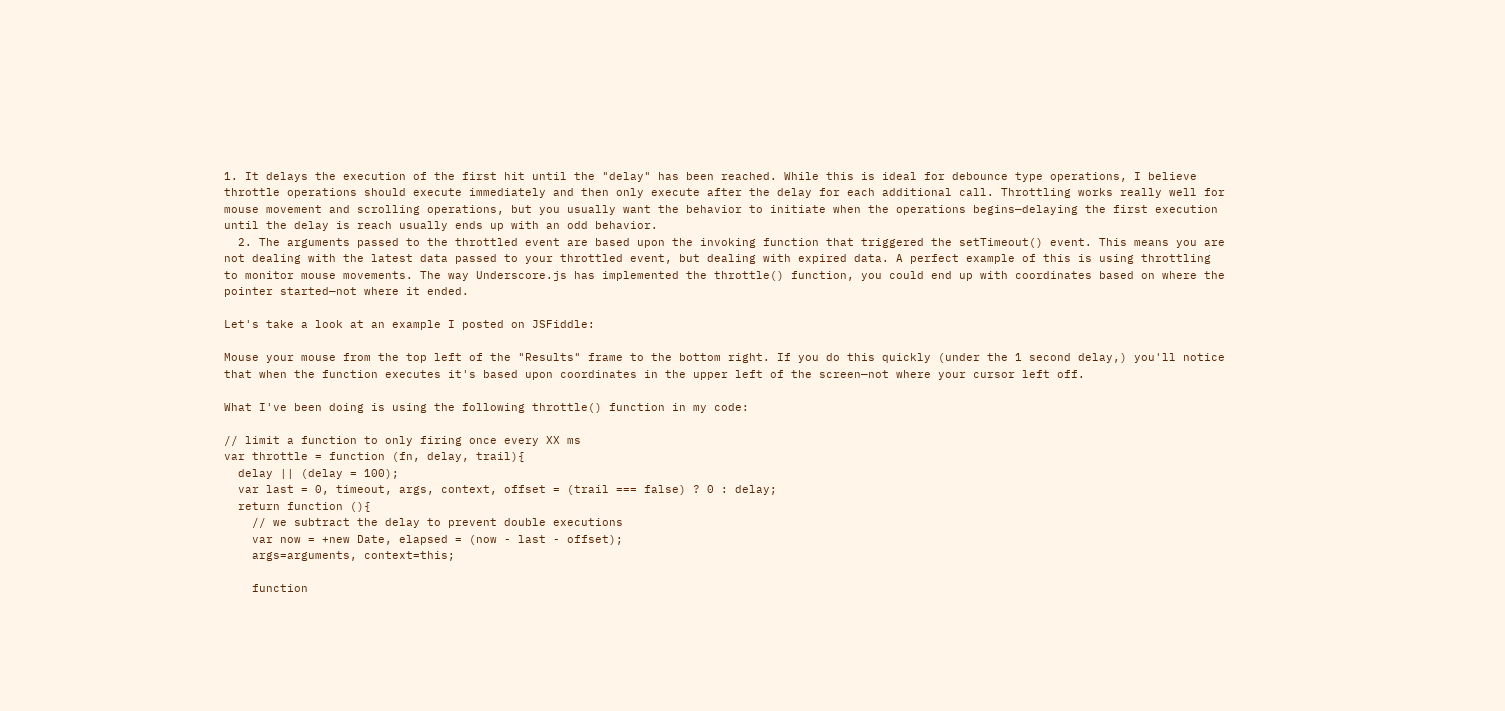1. It delays the execution of the first hit until the "delay" has been reached. While this is ideal for debounce type operations, I believe throttle operations should execute immediately and then only execute after the delay for each additional call. Throttling works really well for mouse movement and scrolling operations, but you usually want the behavior to initiate when the operations begins—delaying the first execution until the delay is reach usually ends up with an odd behavior.
  2. The arguments passed to the throttled event are based upon the invoking function that triggered the setTimeout() event. This means you are not dealing with the latest data passed to your throttled event, but dealing with expired data. A perfect example of this is using throttling to monitor mouse movements. The way Underscore.js has implemented the throttle() function, you could end up with coordinates based on where the pointer started—not where it ended.

Let's take a look at an example I posted on JSFiddle:

Mouse your mouse from the top left of the "Results" frame to the bottom right. If you do this quickly (under the 1 second delay,) you'll notice that when the function executes it's based upon coordinates in the upper left of the screen—not where your cursor left off.

What I've been doing is using the following throttle() function in my code:

// limit a function to only firing once every XX ms
var throttle = function (fn, delay, trail){
  delay || (delay = 100);
  var last = 0, timeout, args, context, offset = (trail === false) ? 0 : delay;
  return function (){
    // we subtract the delay to prevent double executions
    var now = +new Date, elapsed = (now - last - offset);
    args=arguments, context=this;

    function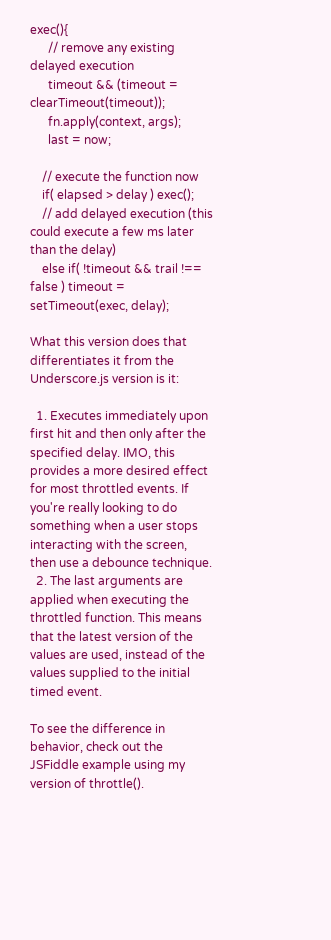exec(){
      // remove any existing delayed execution
      timeout && (timeout = clearTimeout(timeout));
      fn.apply(context, args);
      last = now;

    // execute the function now
    if( elapsed > delay ) exec();
    // add delayed execution (this could execute a few ms later than the delay)
    else if( !timeout && trail !== false ) timeout = setTimeout(exec, delay);

What this version does that differentiates it from the Underscore.js version is it:

  1. Executes immediately upon first hit and then only after the specified delay. IMO, this provides a more desired effect for most throttled events. If you're really looking to do something when a user stops interacting with the screen, then use a debounce technique.
  2. The last arguments are applied when executing the throttled function. This means that the latest version of the values are used, instead of the values supplied to the initial timed event.

To see the difference in behavior, check out the JSFiddle example using my version of throttle().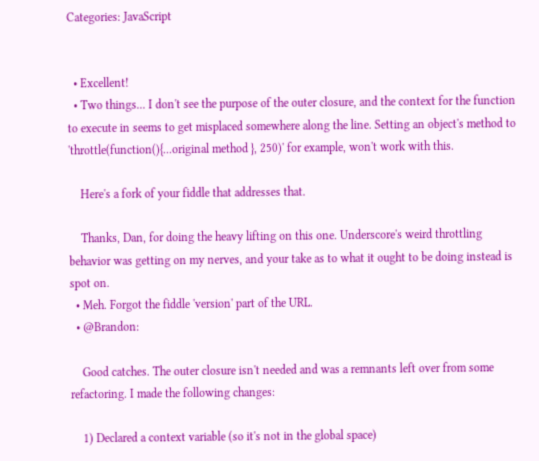Categories: JavaScript


  • Excellent!
  • Two things... I don't see the purpose of the outer closure, and the context for the function to execute in seems to get misplaced somewhere along the line. Setting an object's method to 'throttle(function(){...original method }, 250)' for example, won't work with this.

    Here's a fork of your fiddle that addresses that.

    Thanks, Dan, for doing the heavy lifting on this one. Underscore's weird throttling behavior was getting on my nerves, and your take as to what it ought to be doing instead is spot on.
  • Meh. Forgot the fiddle 'version' part of the URL.
  • @Brandon:

    Good catches. The outer closure isn't needed and was a remnants left over from some refactoring. I made the following changes:

    1) Declared a context variable (so it's not in the global space)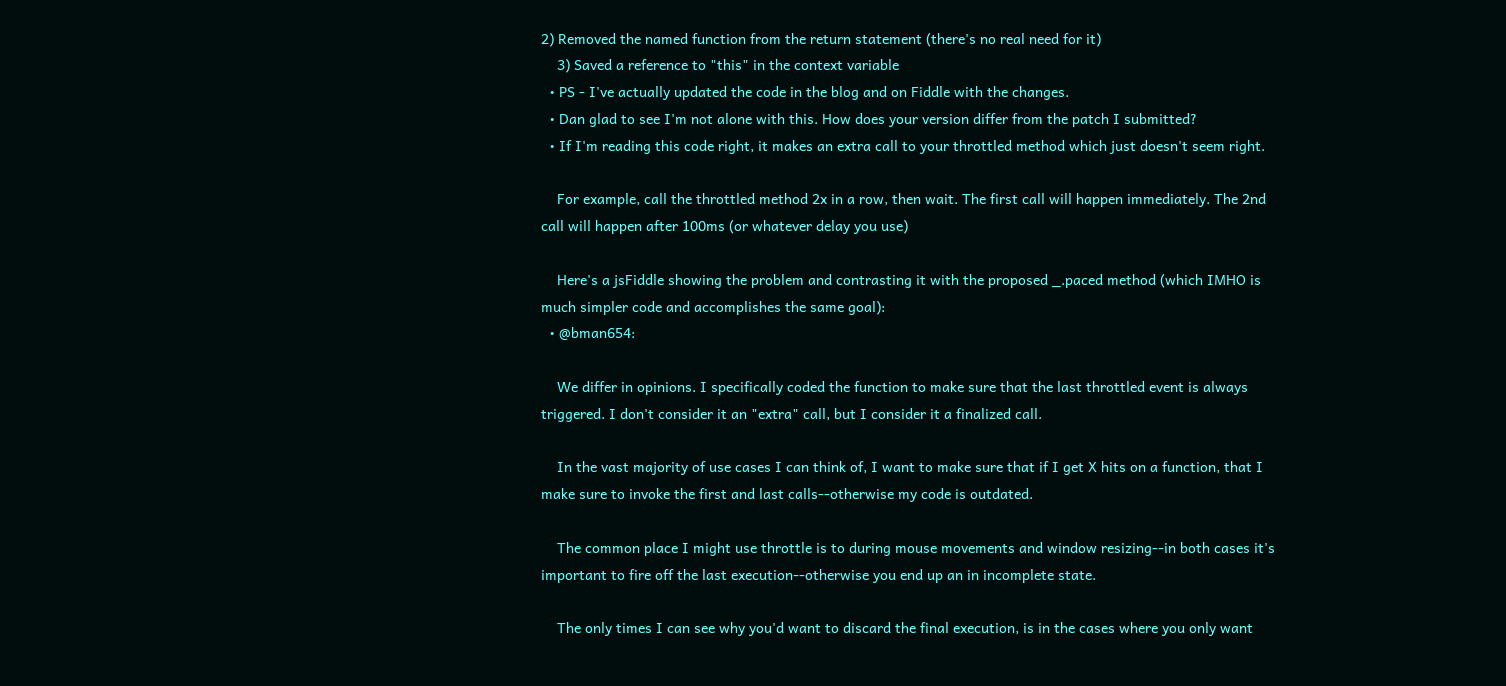2) Removed the named function from the return statement (there's no real need for it)
    3) Saved a reference to "this" in the context variable
  • PS - I've actually updated the code in the blog and on Fiddle with the changes.
  • Dan glad to see I'm not alone with this. How does your version differ from the patch I submitted?
  • If I'm reading this code right, it makes an extra call to your throttled method which just doesn't seem right.

    For example, call the throttled method 2x in a row, then wait. The first call will happen immediately. The 2nd call will happen after 100ms (or whatever delay you use)

    Here's a jsFiddle showing the problem and contrasting it with the proposed _.paced method (which IMHO is much simpler code and accomplishes the same goal):
  • @bman654:

    We differ in opinions. I specifically coded the function to make sure that the last throttled event is always triggered. I don't consider it an "extra" call, but I consider it a finalized call.

    In the vast majority of use cases I can think of, I want to make sure that if I get X hits on a function, that I make sure to invoke the first and last calls--otherwise my code is outdated.

    The common place I might use throttle is to during mouse movements and window resizing--in both cases it's important to fire off the last execution--otherwise you end up an in incomplete state.

    The only times I can see why you'd want to discard the final execution, is in the cases where you only want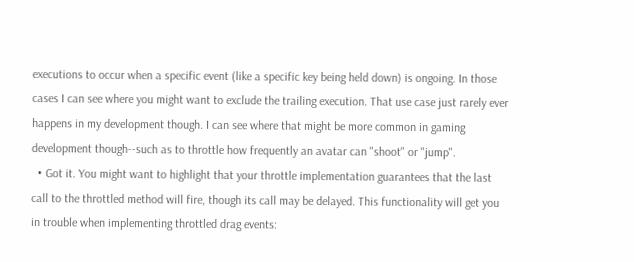executions to occur when a specific event (like a specific key being held down) is ongoing. In those cases I can see where you might want to exclude the trailing execution. That use case just rarely ever happens in my development though. I can see where that might be more common in gaming development though--such as to throttle how frequently an avatar can "shoot" or "jump".
  • Got it. You might want to highlight that your throttle implementation guarantees that the last call to the throttled method will fire, though its call may be delayed. This functionality will get you in trouble when implementing throttled drag events: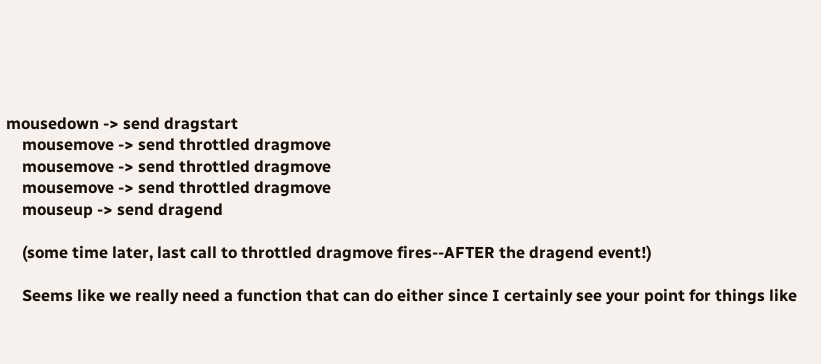mousedown -> send dragstart
    mousemove -> send throttled dragmove
    mousemove -> send throttled dragmove
    mousemove -> send throttled dragmove
    mouseup -> send dragend

    (some time later, last call to throttled dragmove fires--AFTER the dragend event!)

    Seems like we really need a function that can do either since I certainly see your point for things like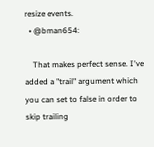resize events.
  • @bman654:

    That makes perfect sense. I've added a "trail" argument which you can set to false in order to skip trailing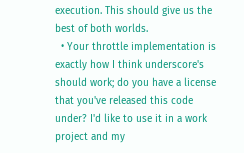execution. This should give us the best of both worlds.
  • Your throttle implementation is exactly how I think underscore's should work; do you have a license that you've released this code under? I'd like to use it in a work project and my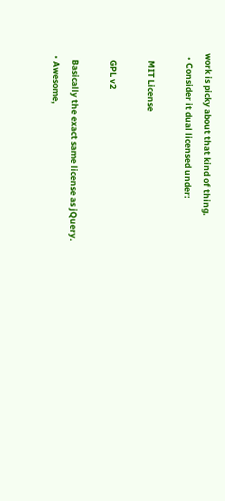work is picky about that kind of thing.
  • Consider it dual licensed under:

    MIT License

    GPL v2

    Basically the exact same license as jQuery.
  • Awesome,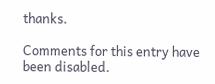thanks.

Comments for this entry have been disabled.